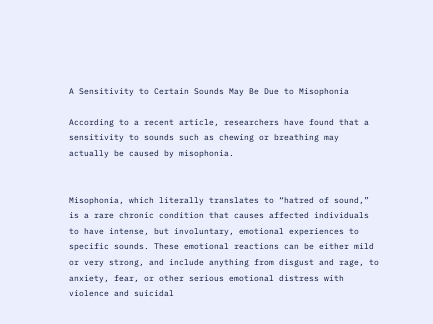A Sensitivity to Certain Sounds May Be Due to Misophonia

According to a recent article, researchers have found that a sensitivity to sounds such as chewing or breathing may actually be caused by misophonia.


Misophonia, which literally translates to “hatred of sound,” is a rare chronic condition that causes affected individuals to have intense, but involuntary, emotional experiences to specific sounds. These emotional reactions can be either mild or very strong, and include anything from disgust and rage, to anxiety, fear, or other serious emotional distress with violence and suicidal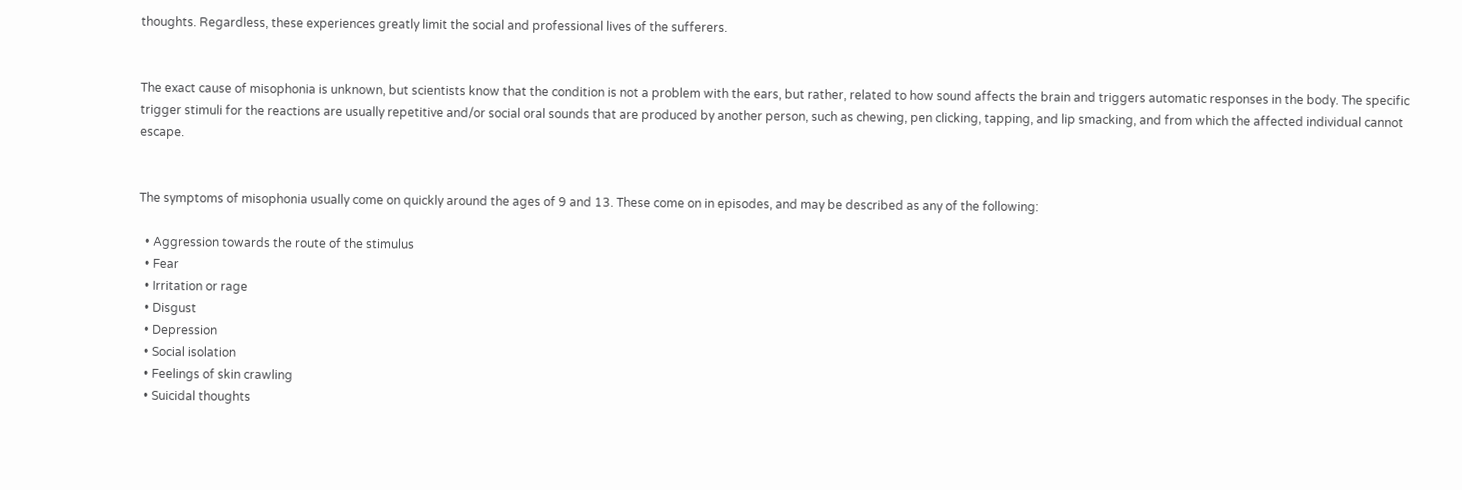thoughts. Regardless, these experiences greatly limit the social and professional lives of the sufferers.


The exact cause of misophonia is unknown, but scientists know that the condition is not a problem with the ears, but rather, related to how sound affects the brain and triggers automatic responses in the body. The specific trigger stimuli for the reactions are usually repetitive and/or social oral sounds that are produced by another person, such as chewing, pen clicking, tapping, and lip smacking, and from which the affected individual cannot escape.


The symptoms of misophonia usually come on quickly around the ages of 9 and 13. These come on in episodes, and may be described as any of the following:

  • Aggression towards the route of the stimulus
  • Fear
  • Irritation or rage
  • Disgust
  • Depression
  • Social isolation
  • Feelings of skin crawling
  • Suicidal thoughts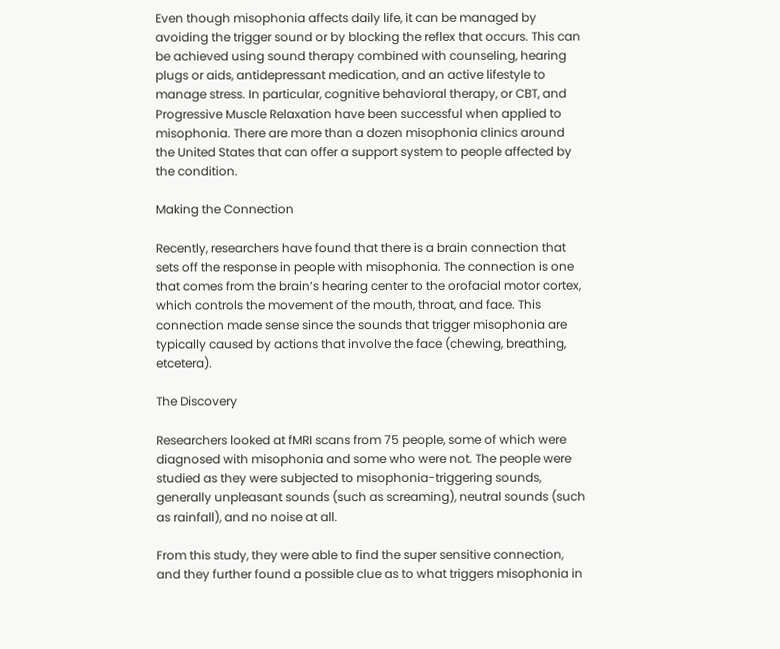Even though misophonia affects daily life, it can be managed by avoiding the trigger sound or by blocking the reflex that occurs. This can be achieved using sound therapy combined with counseling, hearing plugs or aids, antidepressant medication, and an active lifestyle to manage stress. In particular, cognitive behavioral therapy, or CBT, and Progressive Muscle Relaxation have been successful when applied to misophonia. There are more than a dozen misophonia clinics around the United States that can offer a support system to people affected by the condition.

Making the Connection

Recently, researchers have found that there is a brain connection that sets off the response in people with misophonia. The connection is one that comes from the brain’s hearing center to the orofacial motor cortex, which controls the movement of the mouth, throat, and face. This connection made sense since the sounds that trigger misophonia are typically caused by actions that involve the face (chewing, breathing, etcetera).

The Discovery

Researchers looked at fMRI scans from 75 people, some of which were diagnosed with misophonia and some who were not. The people were studied as they were subjected to misophonia-triggering sounds, generally unpleasant sounds (such as screaming), neutral sounds (such as rainfall), and no noise at all.

From this study, they were able to find the super sensitive connection, and they further found a possible clue as to what triggers misophonia in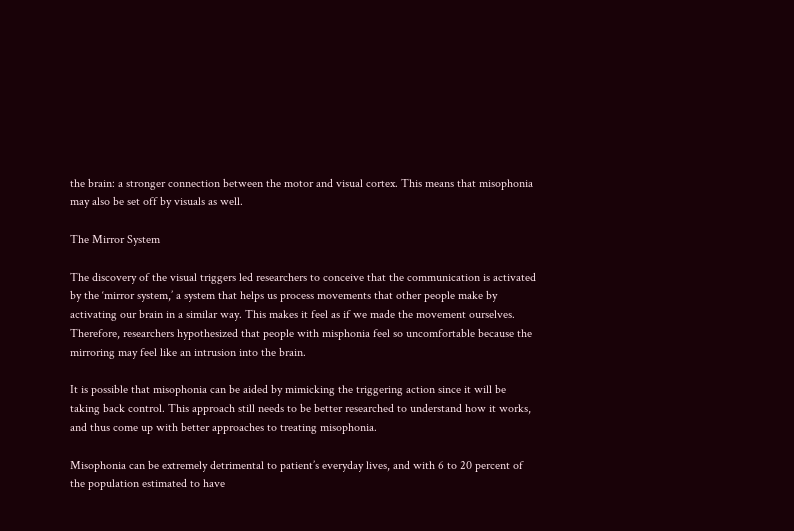the brain: a stronger connection between the motor and visual cortex. This means that misophonia may also be set off by visuals as well.

The Mirror System

The discovery of the visual triggers led researchers to conceive that the communication is activated by the ‘mirror system,’ a system that helps us process movements that other people make by activating our brain in a similar way. This makes it feel as if we made the movement ourselves. Therefore, researchers hypothesized that people with misphonia feel so uncomfortable because the mirroring may feel like an intrusion into the brain.

It is possible that misophonia can be aided by mimicking the triggering action since it will be taking back control. This approach still needs to be better researched to understand how it works, and thus come up with better approaches to treating misophonia.

Misophonia can be extremely detrimental to patient’s everyday lives, and with 6 to 20 percent of the population estimated to have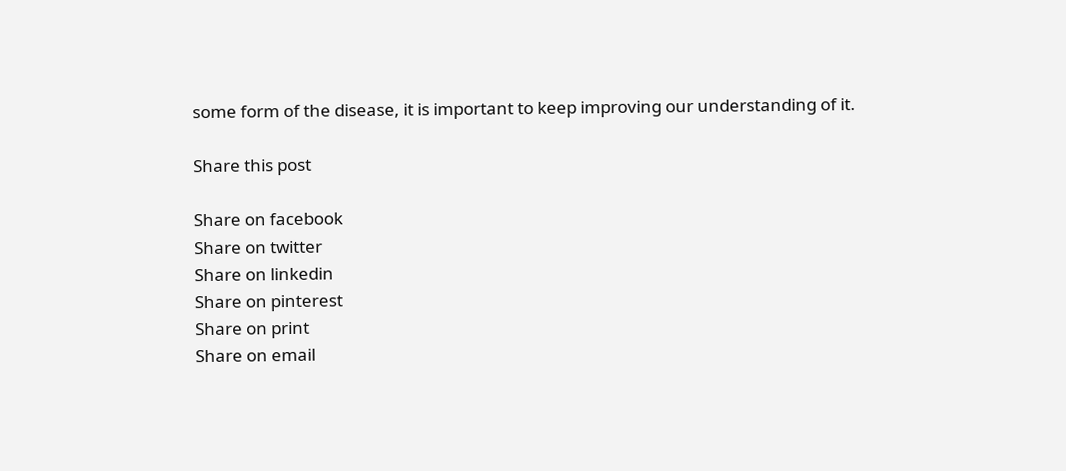some form of the disease, it is important to keep improving our understanding of it.

Share this post

Share on facebook
Share on twitter
Share on linkedin
Share on pinterest
Share on print
Share on email